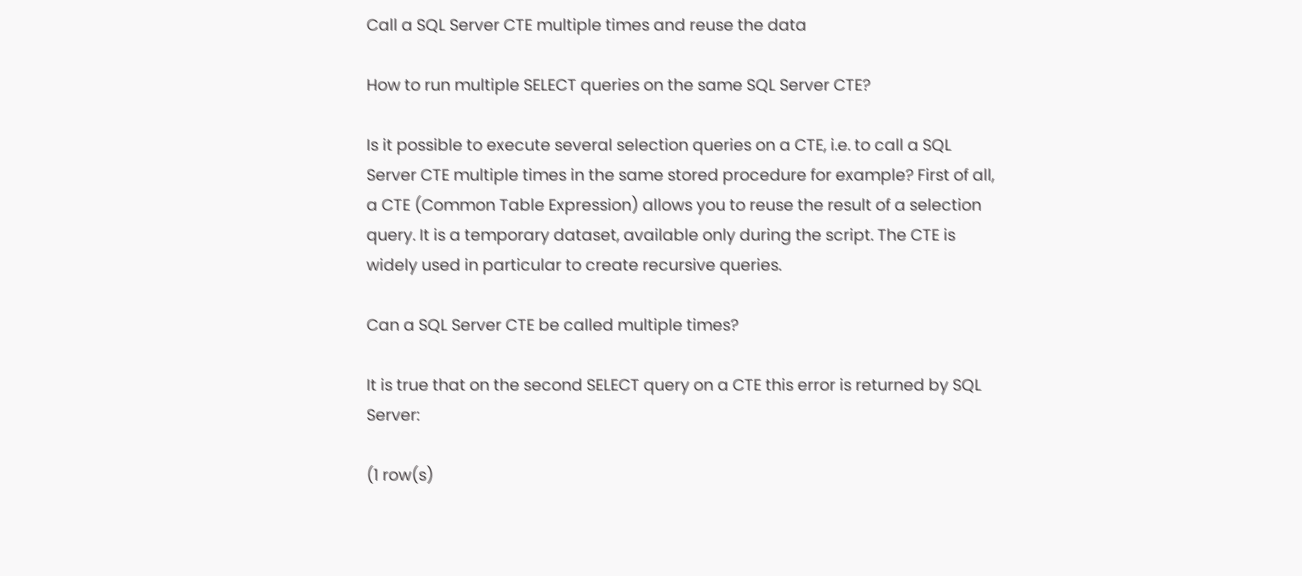Call a SQL Server CTE multiple times and reuse the data

How to run multiple SELECT queries on the same SQL Server CTE?

Is it possible to execute several selection queries on a CTE, i.e. to call a SQL Server CTE multiple times in the same stored procedure for example? First of all, a CTE (Common Table Expression) allows you to reuse the result of a selection query. It is a temporary dataset, available only during the script. The CTE is widely used in particular to create recursive queries.

Can a SQL Server CTE be called multiple times?

It is true that on the second SELECT query on a CTE this error is returned by SQL Server:

(1 row(s)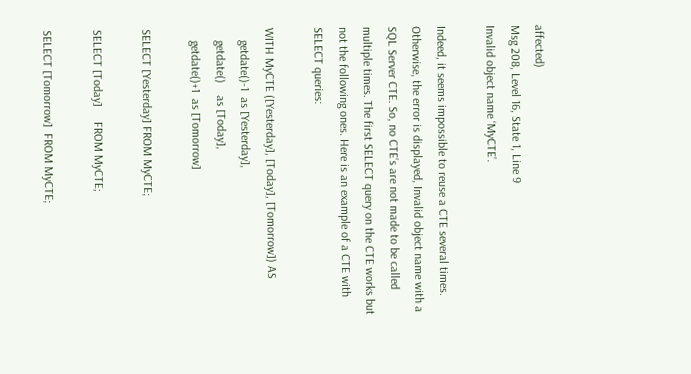affected)
Msg 208, Level 16, State 1, Line 9
Invalid object name ‘MyCTE’.

Indeed, it seems impossible to reuse a CTE several times. Otherwise, the error is displayed, Invalid object name with a SQL Server CTE. So, no CTE’s are not made to be called multiple times. The first SELECT query on the CTE works but not the following ones. Here is an example of a CTE with SELECT queries:

WITH MyCTE ([Yesterday], [Today], [Tomorrow]) AS
    getdate()-1  as [Yesterday],
    getdate()    as [Today],
    getdate()+1  as [Tomorrow]

SELECT [Yesterday] FROM MyCTE;

SELECT [Today]     FROM MyCTE;

SELECT [Tomorrow]  FROM MyCTE;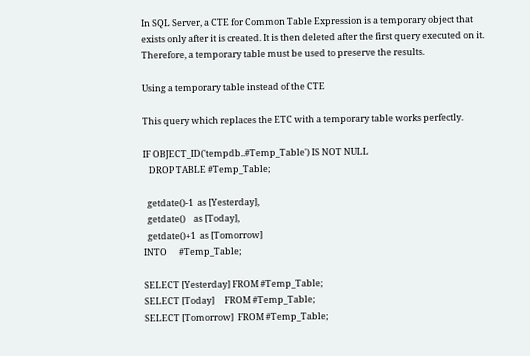In SQL Server, a CTE for Common Table Expression is a temporary object that exists only after it is created. It is then deleted after the first query executed on it. Therefore, a temporary table must be used to preserve the results.

Using a temporary table instead of the CTE

This query which replaces the ETC with a temporary table works perfectly.

IF OBJECT_ID('tempdb..#Temp_Table') IS NOT NULL
   DROP TABLE #Temp_Table;

  getdate()-1  as [Yesterday],
  getdate()    as [Today],
  getdate()+1  as [Tomorrow]
INTO      #Temp_Table;

SELECT [Yesterday] FROM #Temp_Table;
SELECT [Today]     FROM #Temp_Table;
SELECT [Tomorrow]  FROM #Temp_Table;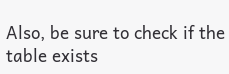Also, be sure to check if the table exists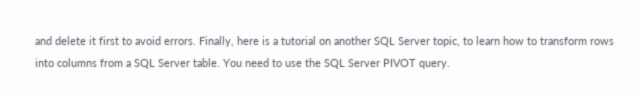and delete it first to avoid errors. Finally, here is a tutorial on another SQL Server topic, to learn how to transform rows into columns from a SQL Server table. You need to use the SQL Server PIVOT query.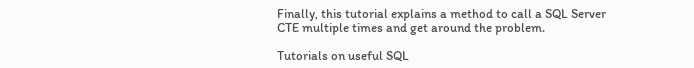Finally, this tutorial explains a method to call a SQL Server CTE multiple times and get around the problem.

Tutorials on useful SQL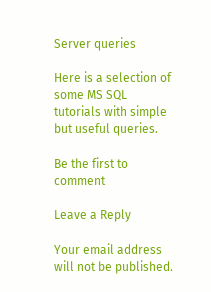Server queries

Here is a selection of some MS SQL tutorials with simple but useful queries.

Be the first to comment

Leave a Reply

Your email address will not be published.